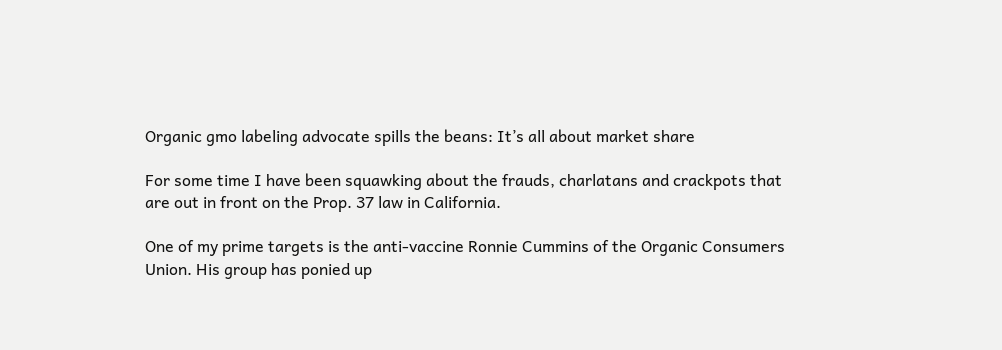Organic gmo labeling advocate spills the beans: It’s all about market share

For some time I have been squawking about the frauds, charlatans and crackpots that are out in front on the Prop. 37 law in California.

One of my prime targets is the anti-vaccine Ronnie Cummins of the Organic Consumers Union. His group has ponied up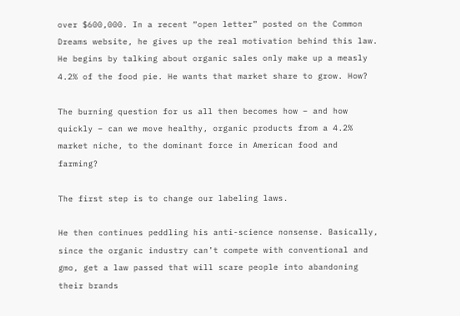over $600,000. In a recent “open letter” posted on the Common Dreams website, he gives up the real motivation behind this law. He begins by talking about organic sales only make up a measly 4.2% of the food pie. He wants that market share to grow. How?

The burning question for us all then becomes how – and how quickly – can we move healthy, organic products from a 4.2% market niche, to the dominant force in American food and farming?

The first step is to change our labeling laws.

He then continues peddling his anti-science nonsense. Basically, since the organic industry can’t compete with conventional and gmo, get a law passed that will scare people into abandoning their brands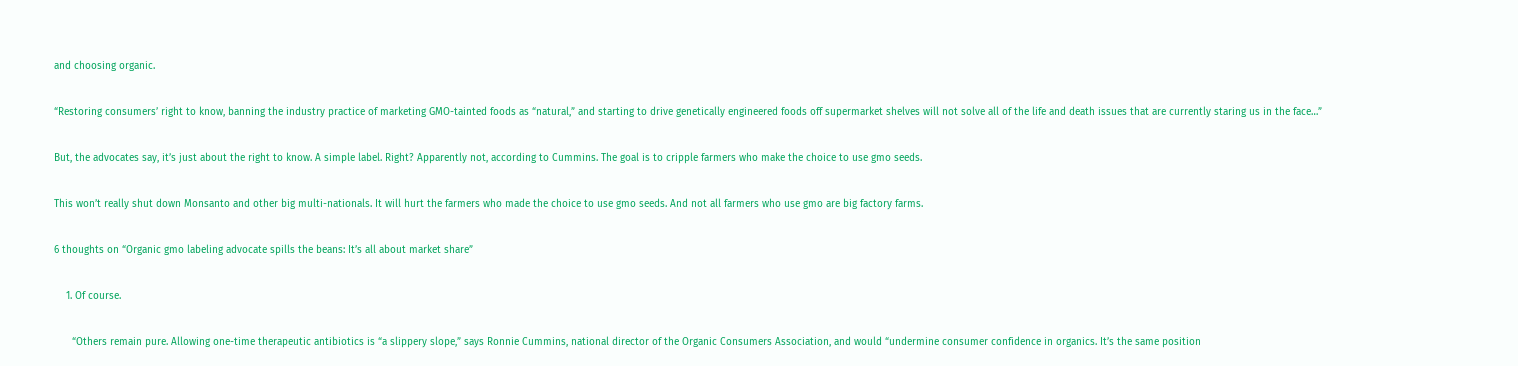and choosing organic.

“Restoring consumers’ right to know, banning the industry practice of marketing GMO-tainted foods as “natural,” and starting to drive genetically engineered foods off supermarket shelves will not solve all of the life and death issues that are currently staring us in the face…”

But, the advocates say, it’s just about the right to know. A simple label. Right? Apparently not, according to Cummins. The goal is to cripple farmers who make the choice to use gmo seeds.

This won’t really shut down Monsanto and other big multi-nationals. It will hurt the farmers who made the choice to use gmo seeds. And not all farmers who use gmo are big factory farms.

6 thoughts on “Organic gmo labeling advocate spills the beans: It’s all about market share”

    1. Of course.

      “Others remain pure. Allowing one-time therapeutic antibiotics is “a slippery slope,” says Ronnie Cummins, national director of the Organic Consumers Association, and would “undermine consumer confidence in organics. It’s the same position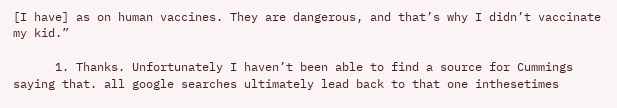[I have] as on human vaccines. They are dangerous, and that’s why I didn’t vaccinate my kid.”

      1. Thanks. Unfortunately I haven’t been able to find a source for Cummings saying that. all google searches ultimately lead back to that one inthesetimes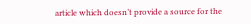article which doesn’t provide a source for the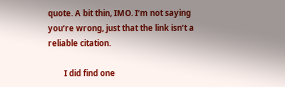quote. A bit thin, IMO. I’m not saying you’re wrong, just that the link isn’t a reliable citation.

        I did find one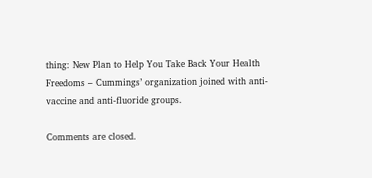thing: New Plan to Help You Take Back Your Health Freedoms – Cummings’ organization joined with anti-vaccine and anti-fluoride groups.

Comments are closed.